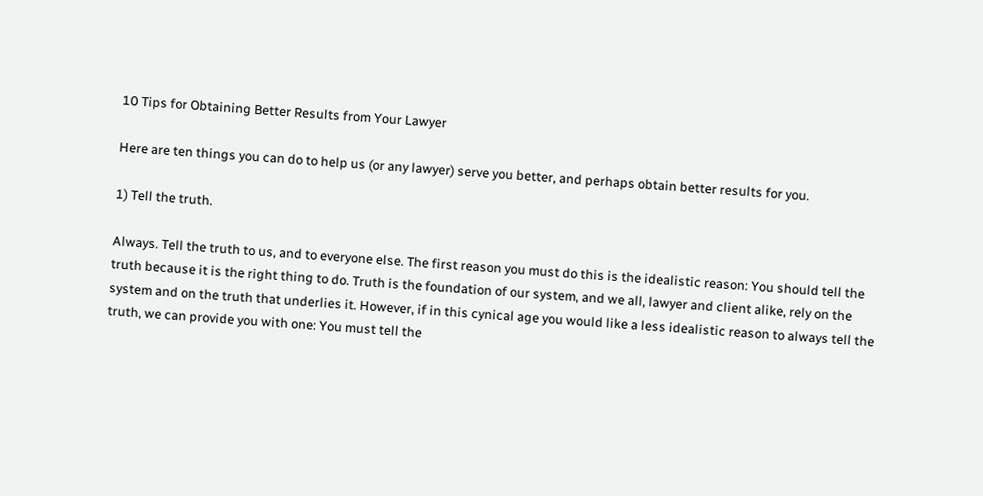10 Tips for Obtaining Better Results from Your Lawyer

Here are ten things you can do to help us (or any lawyer) serve you better, and perhaps obtain better results for you.

1) Tell the truth.

Always. Tell the truth to us, and to everyone else. The first reason you must do this is the idealistic reason: You should tell the truth because it is the right thing to do. Truth is the foundation of our system, and we all, lawyer and client alike, rely on the system and on the truth that underlies it. However, if in this cynical age you would like a less idealistic reason to always tell the truth, we can provide you with one: You must tell the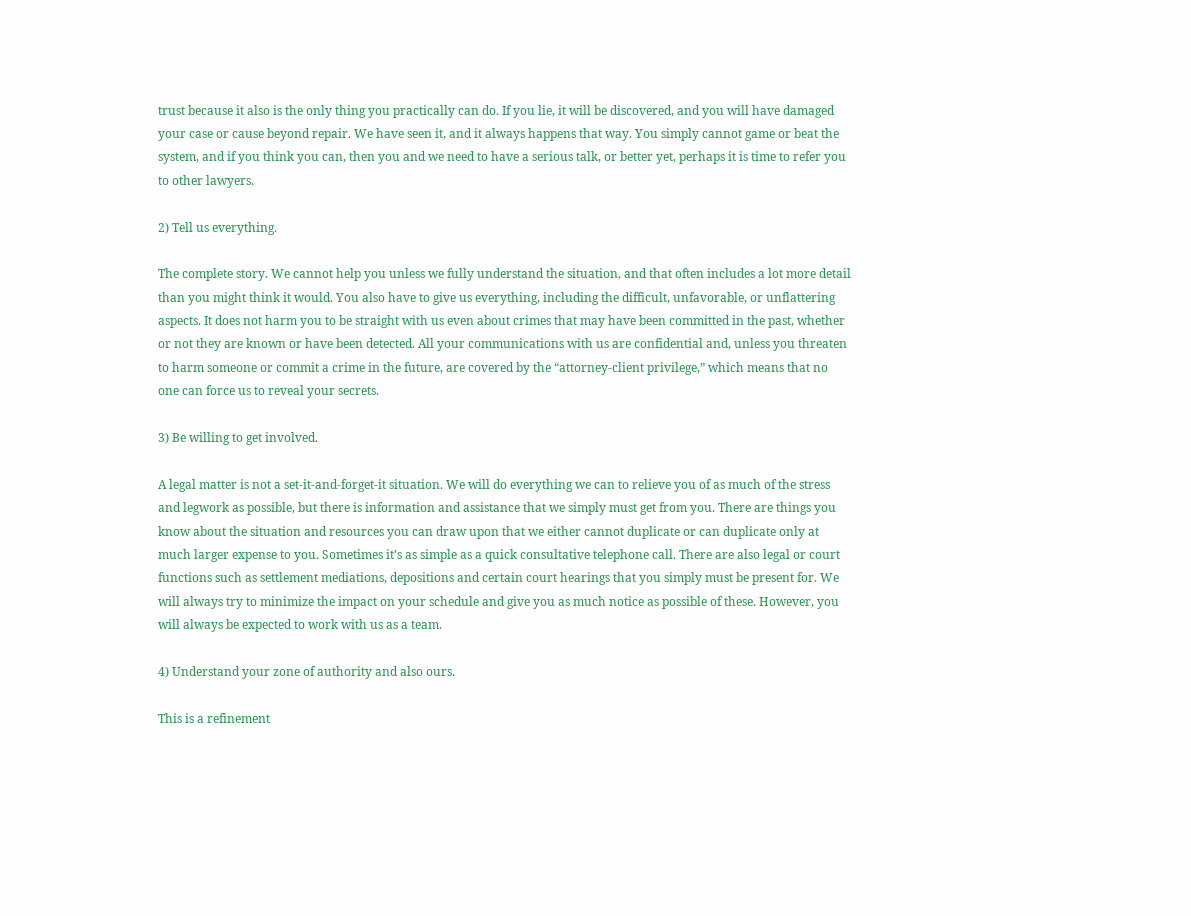trust because it also is the only thing you practically can do. If you lie, it will be discovered, and you will have damaged your case or cause beyond repair. We have seen it, and it always happens that way. You simply cannot game or beat the system, and if you think you can, then you and we need to have a serious talk, or better yet, perhaps it is time to refer you to other lawyers.

2) Tell us everything.

The complete story. We cannot help you unless we fully understand the situation, and that often includes a lot more detail than you might think it would. You also have to give us everything, including the difficult, unfavorable, or unflattering aspects. It does not harm you to be straight with us even about crimes that may have been committed in the past, whether or not they are known or have been detected. All your communications with us are confidential and, unless you threaten to harm someone or commit a crime in the future, are covered by the “attorney-client privilege,” which means that no one can force us to reveal your secrets.

3) Be willing to get involved.

A legal matter is not a set-it-and-forget-it situation. We will do everything we can to relieve you of as much of the stress and legwork as possible, but there is information and assistance that we simply must get from you. There are things you know about the situation and resources you can draw upon that we either cannot duplicate or can duplicate only at much larger expense to you. Sometimes it’s as simple as a quick consultative telephone call. There are also legal or court functions such as settlement mediations, depositions and certain court hearings that you simply must be present for. We will always try to minimize the impact on your schedule and give you as much notice as possible of these. However, you will always be expected to work with us as a team.

4) Understand your zone of authority and also ours.

This is a refinement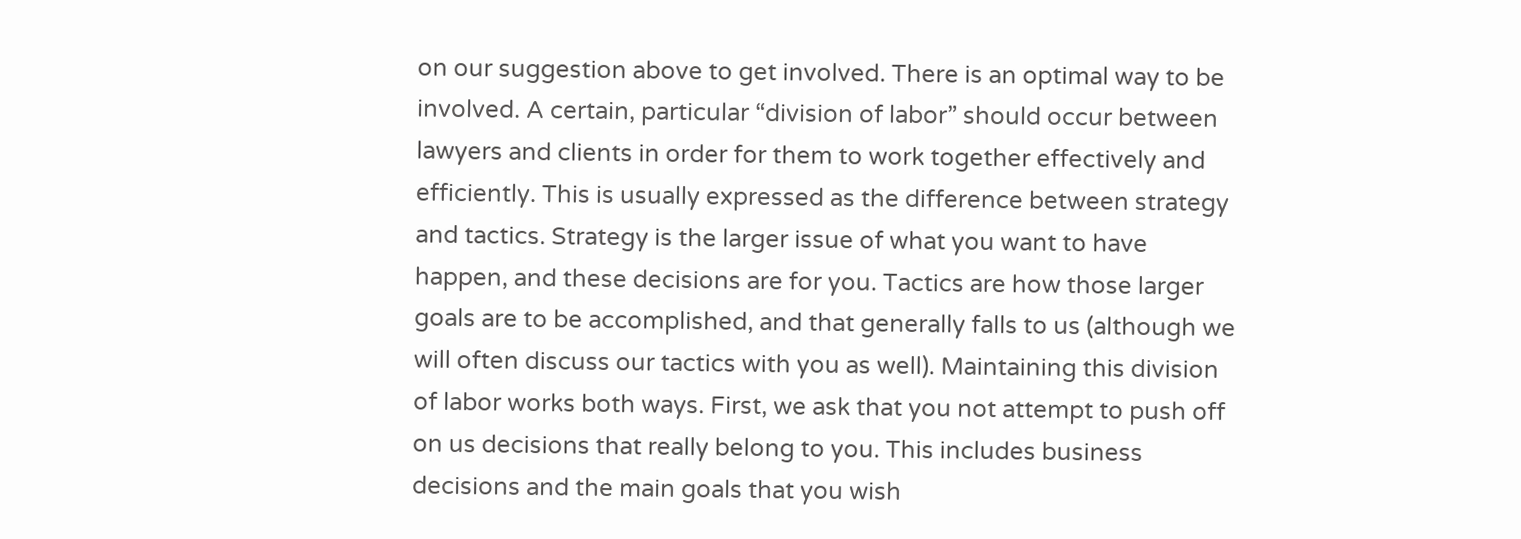on our suggestion above to get involved. There is an optimal way to be involved. A certain, particular “division of labor” should occur between lawyers and clients in order for them to work together effectively and efficiently. This is usually expressed as the difference between strategy and tactics. Strategy is the larger issue of what you want to have happen, and these decisions are for you. Tactics are how those larger goals are to be accomplished, and that generally falls to us (although we will often discuss our tactics with you as well). Maintaining this division of labor works both ways. First, we ask that you not attempt to push off on us decisions that really belong to you. This includes business decisions and the main goals that you wish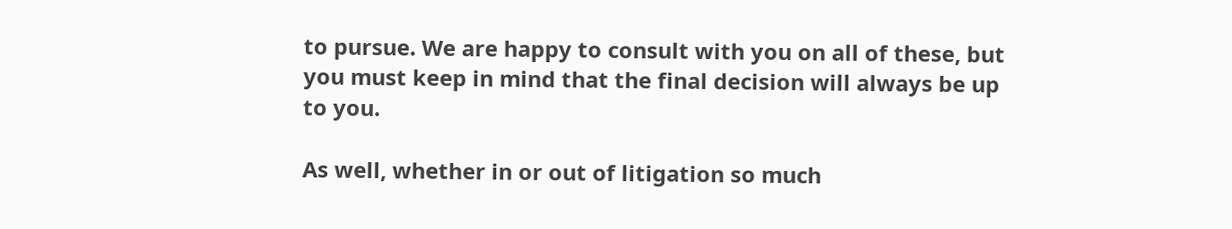to pursue. We are happy to consult with you on all of these, but you must keep in mind that the final decision will always be up to you.

As well, whether in or out of litigation so much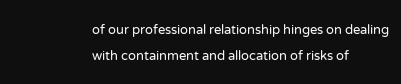of our professional relationship hinges on dealing with containment and allocation of risks of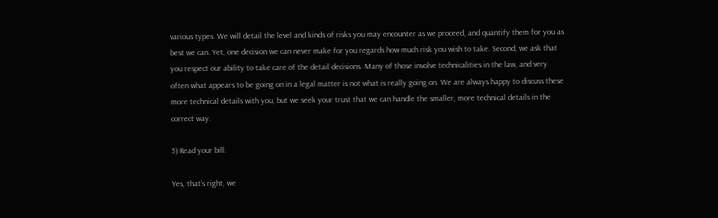various types. We will detail the level and kinds of risks you may encounter as we proceed, and quantify them for you as best we can. Yet, one decision we can never make for you regards how much risk you wish to take. Second, we ask that you respect our ability to take care of the detail decisions. Many of those involve technicalities in the law, and very often what appears to be going on in a legal matter is not what is really going on. We are always happy to discuss these more technical details with you, but we seek your trust that we can handle the smaller, more technical details in the correct way.

5) Read your bill.

Yes, that’s right, we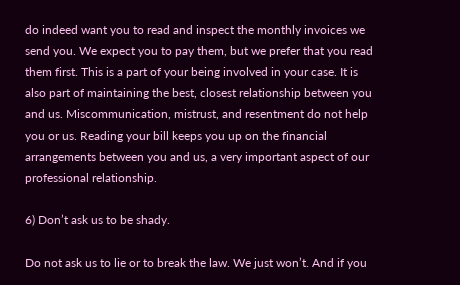do indeed want you to read and inspect the monthly invoices we send you. We expect you to pay them, but we prefer that you read them first. This is a part of your being involved in your case. It is also part of maintaining the best, closest relationship between you and us. Miscommunication, mistrust, and resentment do not help you or us. Reading your bill keeps you up on the financial arrangements between you and us, a very important aspect of our professional relationship.

6) Don’t ask us to be shady.

Do not ask us to lie or to break the law. We just won’t. And if you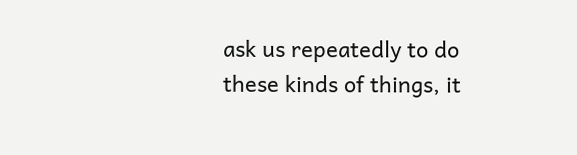ask us repeatedly to do these kinds of things, it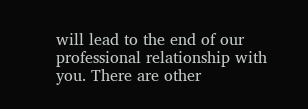will lead to the end of our professional relationship with you. There are other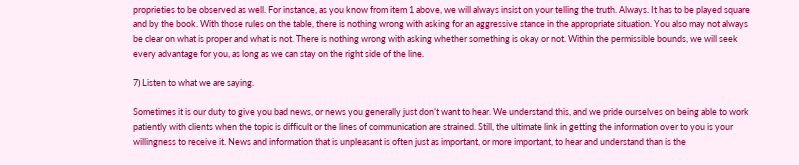proprieties to be observed as well. For instance, as you know from item 1 above, we will always insist on your telling the truth. Always. It has to be played square and by the book. With those rules on the table, there is nothing wrong with asking for an aggressive stance in the appropriate situation. You also may not always be clear on what is proper and what is not. There is nothing wrong with asking whether something is okay or not. Within the permissible bounds, we will seek every advantage for you, as long as we can stay on the right side of the line.

7) Listen to what we are saying.

Sometimes it is our duty to give you bad news, or news you generally just don’t want to hear. We understand this, and we pride ourselves on being able to work patiently with clients when the topic is difficult or the lines of communication are strained. Still, the ultimate link in getting the information over to you is your willingness to receive it. News and information that is unpleasant is often just as important, or more important, to hear and understand than is the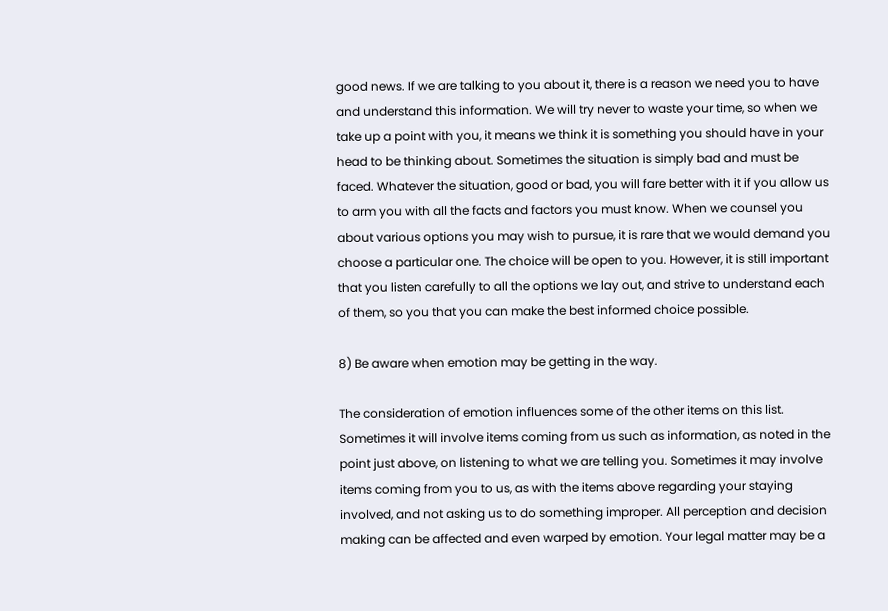good news. If we are talking to you about it, there is a reason we need you to have and understand this information. We will try never to waste your time, so when we take up a point with you, it means we think it is something you should have in your head to be thinking about. Sometimes the situation is simply bad and must be faced. Whatever the situation, good or bad, you will fare better with it if you allow us to arm you with all the facts and factors you must know. When we counsel you about various options you may wish to pursue, it is rare that we would demand you choose a particular one. The choice will be open to you. However, it is still important that you listen carefully to all the options we lay out, and strive to understand each of them, so you that you can make the best informed choice possible.

8) Be aware when emotion may be getting in the way.

The consideration of emotion influences some of the other items on this list. Sometimes it will involve items coming from us such as information, as noted in the point just above, on listening to what we are telling you. Sometimes it may involve items coming from you to us, as with the items above regarding your staying involved, and not asking us to do something improper. All perception and decision making can be affected and even warped by emotion. Your legal matter may be a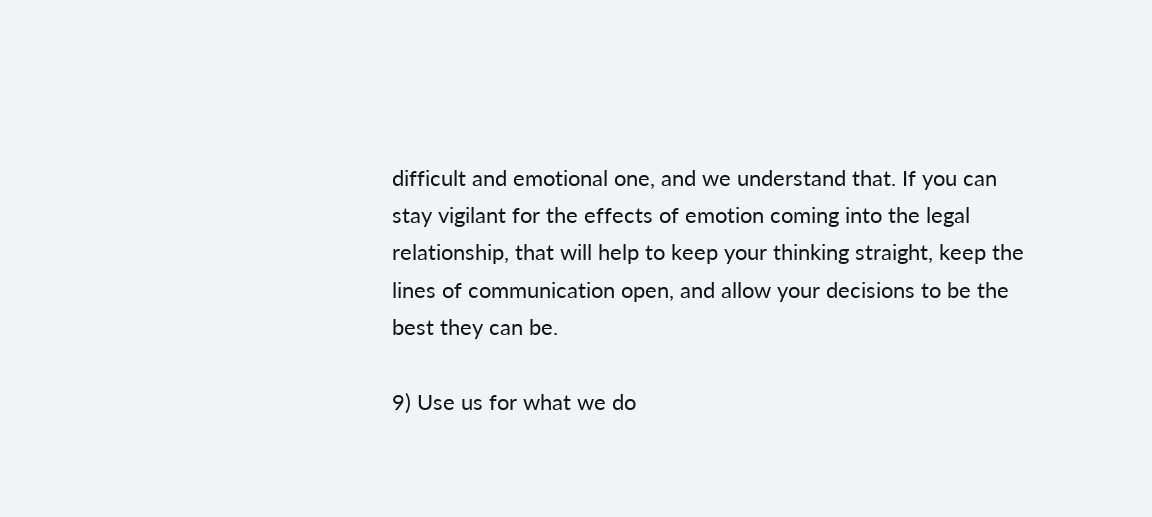difficult and emotional one, and we understand that. If you can stay vigilant for the effects of emotion coming into the legal relationship, that will help to keep your thinking straight, keep the lines of communication open, and allow your decisions to be the best they can be.

9) Use us for what we do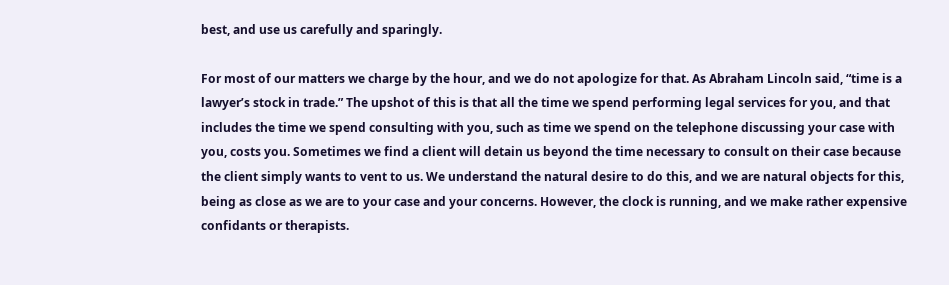best, and use us carefully and sparingly.

For most of our matters we charge by the hour, and we do not apologize for that. As Abraham Lincoln said, “time is a lawyer’s stock in trade.” The upshot of this is that all the time we spend performing legal services for you, and that includes the time we spend consulting with you, such as time we spend on the telephone discussing your case with you, costs you. Sometimes we find a client will detain us beyond the time necessary to consult on their case because the client simply wants to vent to us. We understand the natural desire to do this, and we are natural objects for this, being as close as we are to your case and your concerns. However, the clock is running, and we make rather expensive confidants or therapists.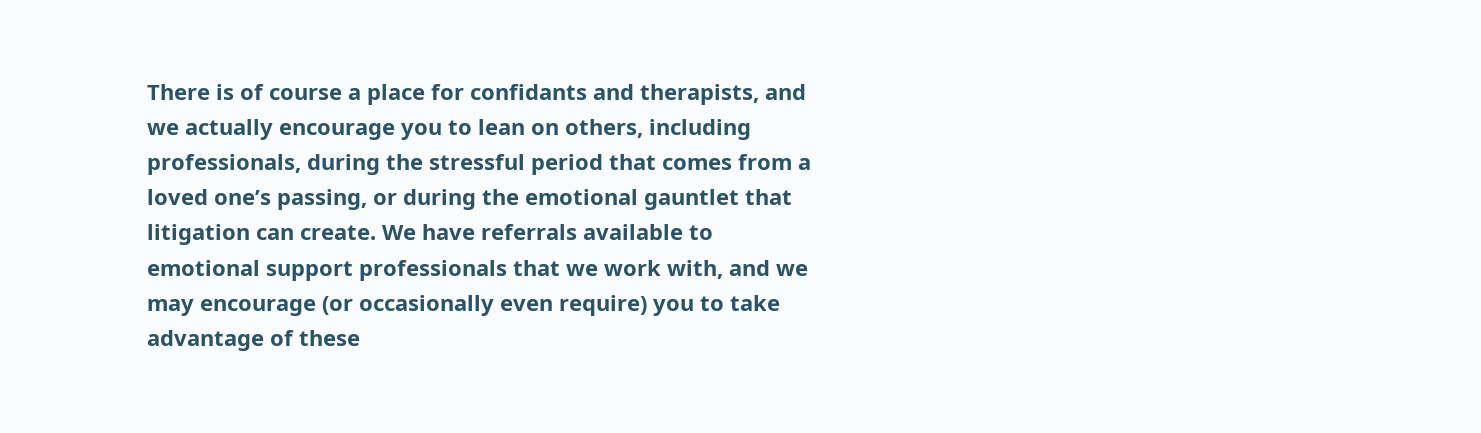There is of course a place for confidants and therapists, and we actually encourage you to lean on others, including professionals, during the stressful period that comes from a loved one’s passing, or during the emotional gauntlet that litigation can create. We have referrals available to emotional support professionals that we work with, and we may encourage (or occasionally even require) you to take advantage of these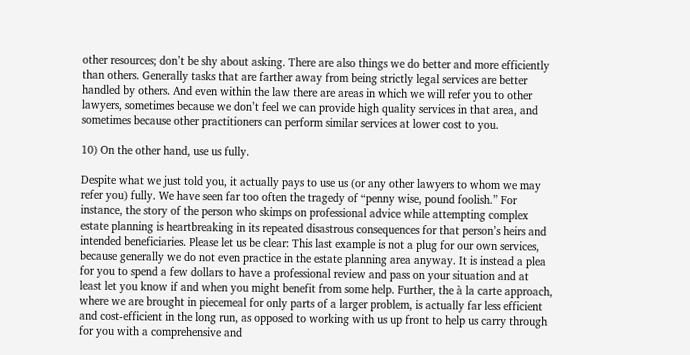other resources; don’t be shy about asking. There are also things we do better and more efficiently than others. Generally tasks that are farther away from being strictly legal services are better handled by others. And even within the law there are areas in which we will refer you to other lawyers, sometimes because we don’t feel we can provide high quality services in that area, and sometimes because other practitioners can perform similar services at lower cost to you.

10) On the other hand, use us fully.

Despite what we just told you, it actually pays to use us (or any other lawyers to whom we may refer you) fully. We have seen far too often the tragedy of “penny wise, pound foolish.” For instance, the story of the person who skimps on professional advice while attempting complex estate planning is heartbreaking in its repeated disastrous consequences for that person’s heirs and intended beneficiaries. Please let us be clear: This last example is not a plug for our own services, because generally we do not even practice in the estate planning area anyway. It is instead a plea for you to spend a few dollars to have a professional review and pass on your situation and at least let you know if and when you might benefit from some help. Further, the à la carte approach, where we are brought in piecemeal for only parts of a larger problem, is actually far less efficient and cost-efficient in the long run, as opposed to working with us up front to help us carry through for you with a comprehensive and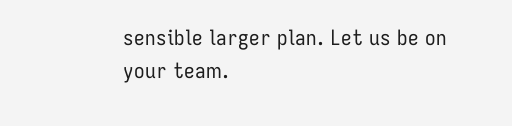sensible larger plan. Let us be on your team.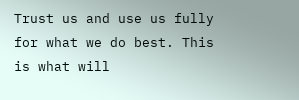Trust us and use us fully for what we do best. This is what will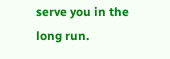serve you in the long run.